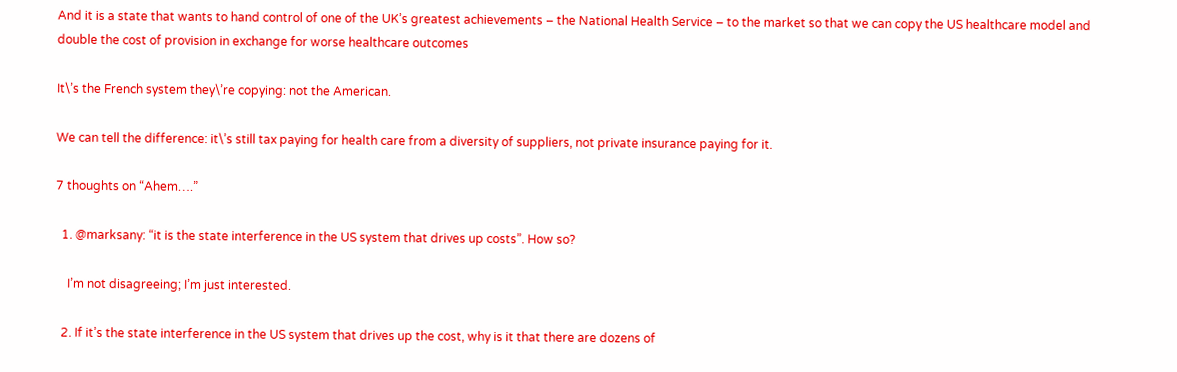And it is a state that wants to hand control of one of the UK’s greatest achievements – the National Health Service – to the market so that we can copy the US healthcare model and double the cost of provision in exchange for worse healthcare outcomes

It\’s the French system they\’re copying: not the American.

We can tell the difference: it\’s still tax paying for health care from a diversity of suppliers, not private insurance paying for it.

7 thoughts on “Ahem….”

  1. @marksany: “it is the state interference in the US system that drives up costs”. How so?

    I’m not disagreeing; I’m just interested.

  2. If it’s the state interference in the US system that drives up the cost, why is it that there are dozens of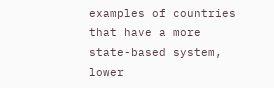examples of countries that have a more state-based system, lower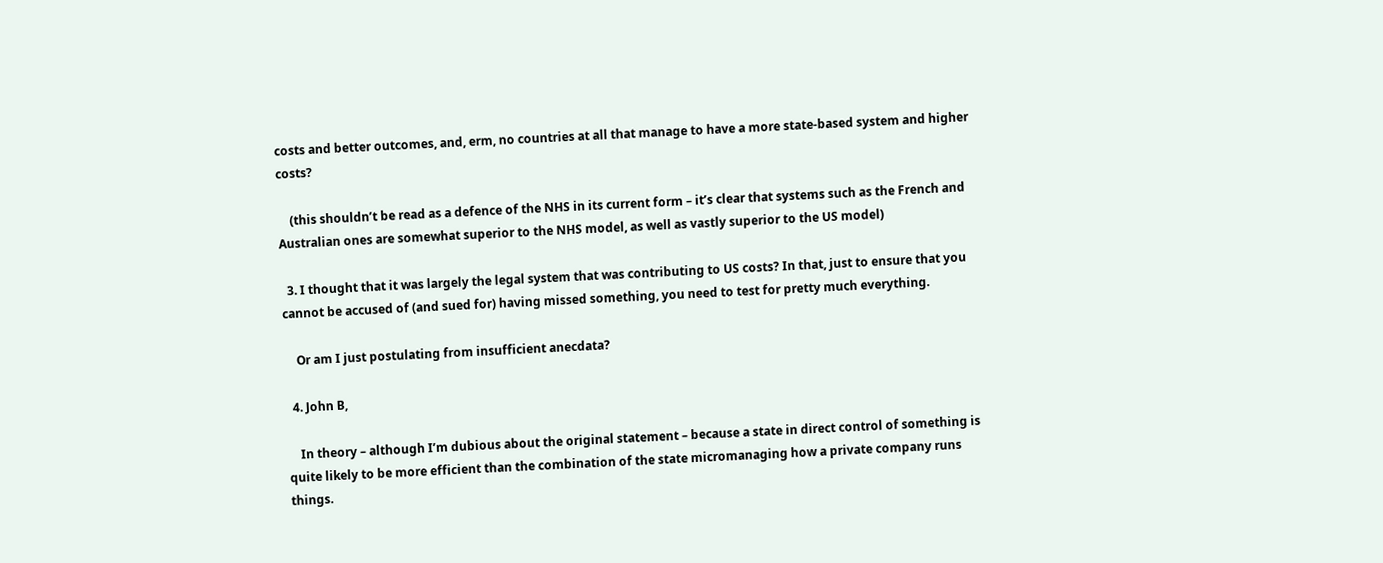costs and better outcomes, and, erm, no countries at all that manage to have a more state-based system and higher costs?

    (this shouldn’t be read as a defence of the NHS in its current form – it’s clear that systems such as the French and Australian ones are somewhat superior to the NHS model, as well as vastly superior to the US model)

  3. I thought that it was largely the legal system that was contributing to US costs? In that, just to ensure that you cannot be accused of (and sued for) having missed something, you need to test for pretty much everything.

    Or am I just postulating from insufficient anecdata?

  4. John B,

    In theory – although I’m dubious about the original statement – because a state in direct control of something is quite likely to be more efficient than the combination of the state micromanaging how a private company runs things.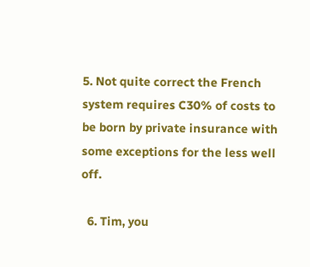5. Not quite correct the French system requires C30% of costs to be born by private insurance with some exceptions for the less well off.

  6. Tim, you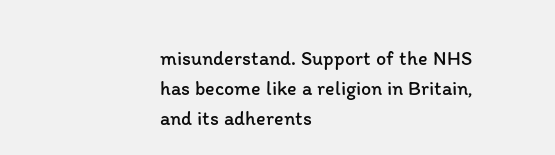misunderstand. Support of the NHS has become like a religion in Britain, and its adherents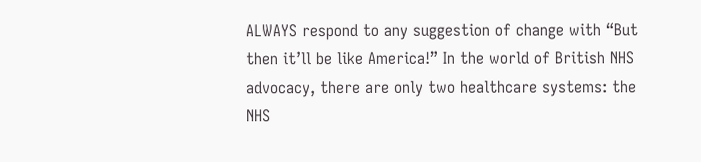ALWAYS respond to any suggestion of change with “But then it’ll be like America!” In the world of British NHS advocacy, there are only two healthcare systems: the NHS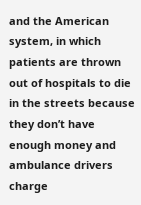and the American system, in which patients are thrown out of hospitals to die in the streets because they don’t have enough money and ambulance drivers charge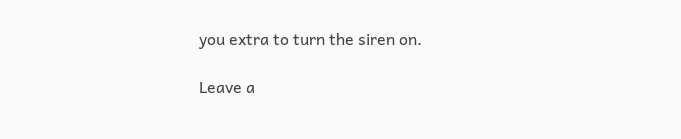you extra to turn the siren on.

Leave a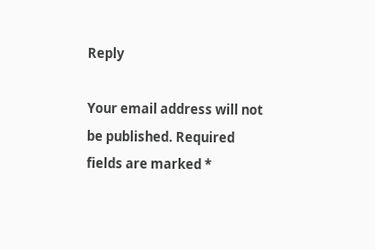Reply

Your email address will not be published. Required fields are marked *